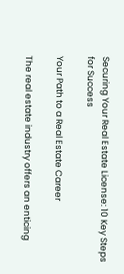Securing Your Real Estate License: 10 Key Steps for Success

Your Path to a Real Estate Career

The real estate industry offers an enticing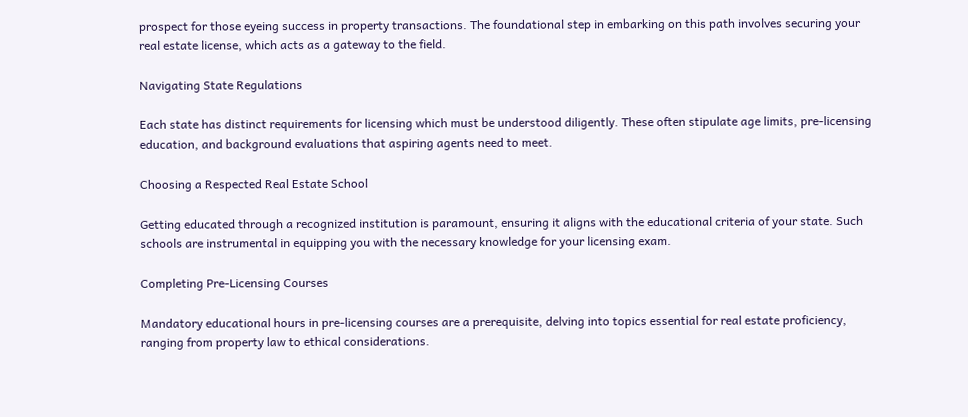prospect for those eyeing success in property transactions. The foundational step in embarking on this path involves securing your real estate license, which acts as a gateway to the field.

Navigating State Regulations

Each state has distinct requirements for licensing which must be understood diligently. These often stipulate age limits, pre-licensing education, and background evaluations that aspiring agents need to meet.

Choosing a Respected Real Estate School

Getting educated through a recognized institution is paramount, ensuring it aligns with the educational criteria of your state. Such schools are instrumental in equipping you with the necessary knowledge for your licensing exam.

Completing Pre-Licensing Courses

Mandatory educational hours in pre-licensing courses are a prerequisite, delving into topics essential for real estate proficiency, ranging from property law to ethical considerations.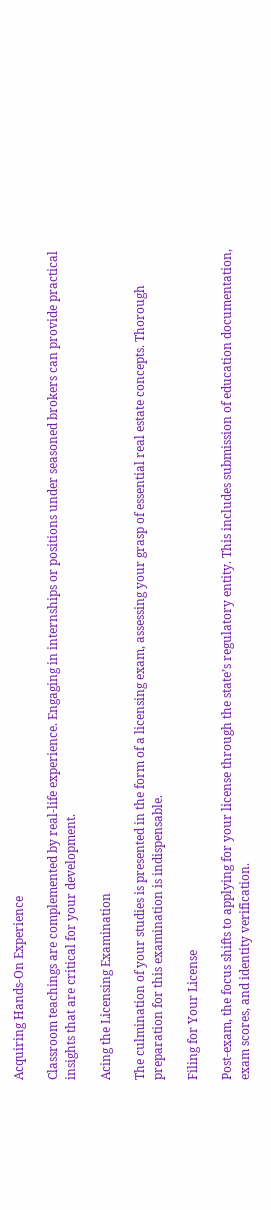Acquiring Hands-On Experience

Classroom teachings are complemented by real-life experience. Engaging in internships or positions under seasoned brokers can provide practical insights that are critical for your development.

Acing the Licensing Examination

The culmination of your studies is presented in the form of a licensing exam, assessing your grasp of essential real estate concepts. Thorough preparation for this examination is indispensable.

Filing for Your License

Post-exam, the focus shifts to applying for your license through the state’s regulatory entity. This includes submission of education documentation, exam scores, and identity verification.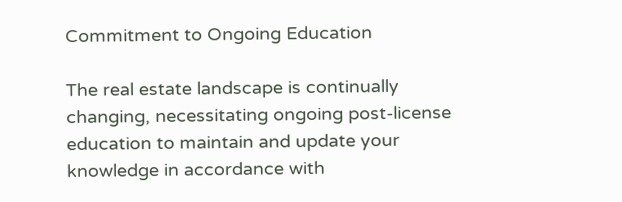Commitment to Ongoing Education

The real estate landscape is continually changing, necessitating ongoing post-license education to maintain and update your knowledge in accordance with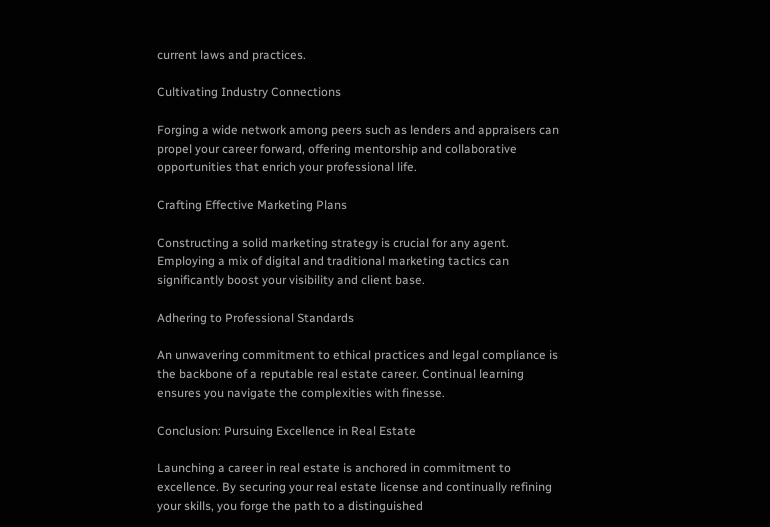current laws and practices.

Cultivating Industry Connections

Forging a wide network among peers such as lenders and appraisers can propel your career forward, offering mentorship and collaborative opportunities that enrich your professional life.

Crafting Effective Marketing Plans

Constructing a solid marketing strategy is crucial for any agent. Employing a mix of digital and traditional marketing tactics can significantly boost your visibility and client base.

Adhering to Professional Standards

An unwavering commitment to ethical practices and legal compliance is the backbone of a reputable real estate career. Continual learning ensures you navigate the complexities with finesse.

Conclusion: Pursuing Excellence in Real Estate

Launching a career in real estate is anchored in commitment to excellence. By securing your real estate license and continually refining your skills, you forge the path to a distinguished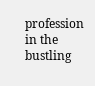profession in the bustling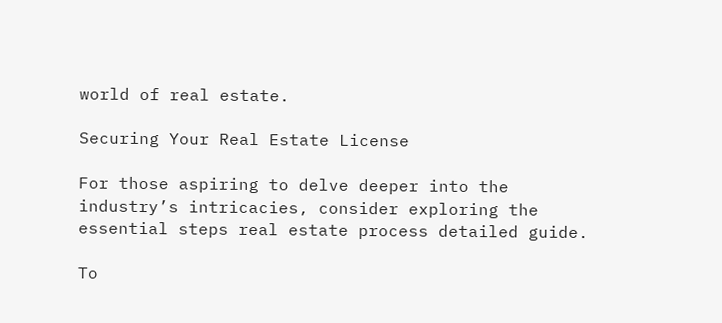world of real estate.

Securing Your Real Estate License

For those aspiring to delve deeper into the industry’s intricacies, consider exploring the essential steps real estate process detailed guide.

To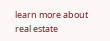learn more about real estate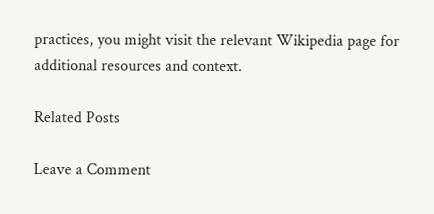practices, you might visit the relevant Wikipedia page for additional resources and context.

Related Posts

Leave a Comment